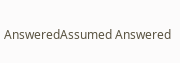AnsweredAssumed Answered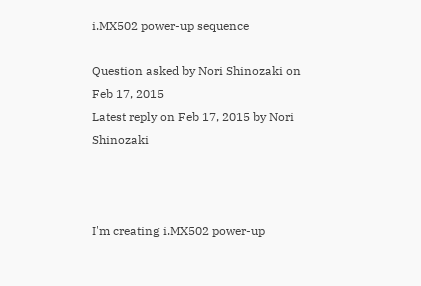i.MX502 power-up sequence

Question asked by Nori Shinozaki on Feb 17, 2015
Latest reply on Feb 17, 2015 by Nori Shinozaki



I'm creating i.MX502 power-up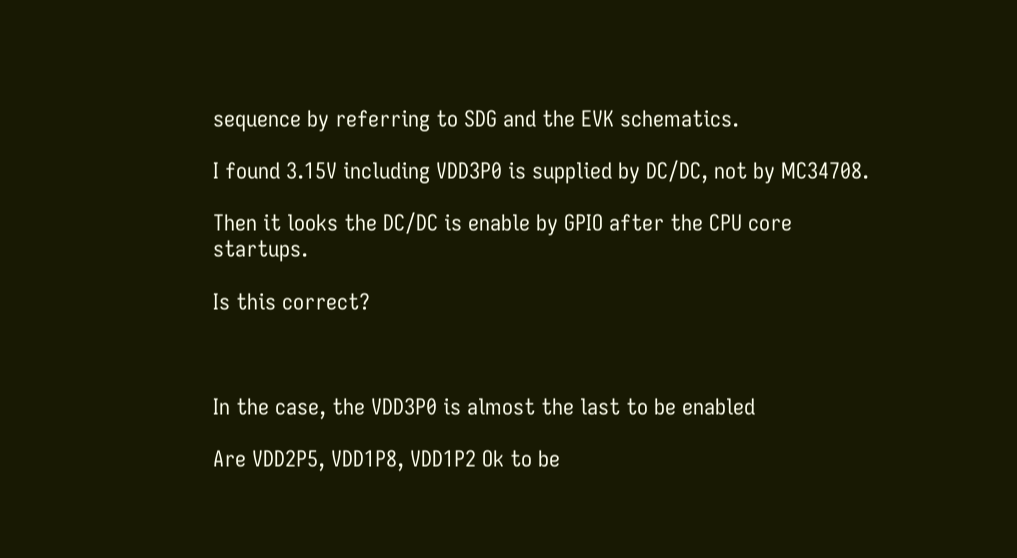sequence by referring to SDG and the EVK schematics.

I found 3.15V including VDD3P0 is supplied by DC/DC, not by MC34708.

Then it looks the DC/DC is enable by GPIO after the CPU core startups.

Is this correct?



In the case, the VDD3P0 is almost the last to be enabled

Are VDD2P5, VDD1P8, VDD1P2 Ok to be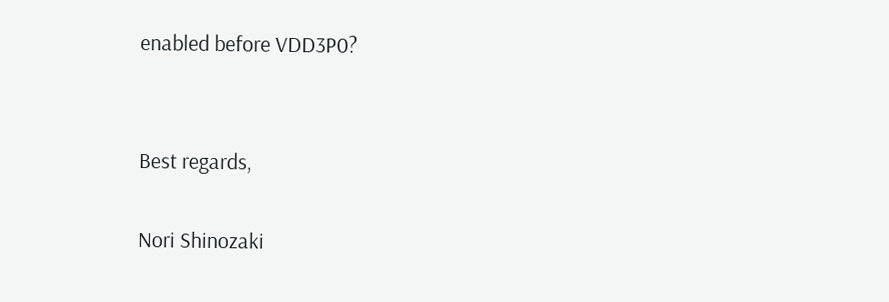enabled before VDD3P0?


Best regards,

Nori Shinozaki